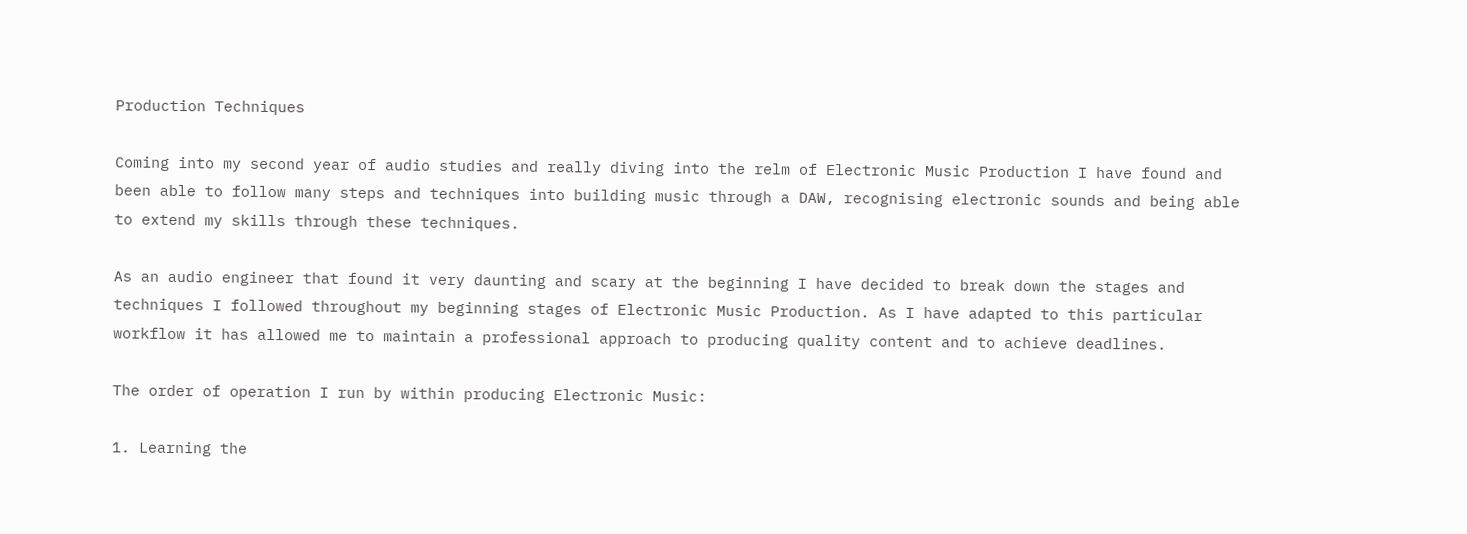Production Techniques

Coming into my second year of audio studies and really diving into the relm of Electronic Music Production I have found and been able to follow many steps and techniques into building music through a DAW, recognising electronic sounds and being able to extend my skills through these techniques.

As an audio engineer that found it very daunting and scary at the beginning I have decided to break down the stages and techniques I followed throughout my beginning stages of Electronic Music Production. As I have adapted to this particular workflow it has allowed me to maintain a professional approach to producing quality content and to achieve deadlines.

The order of operation I run by within producing Electronic Music:

1. Learning the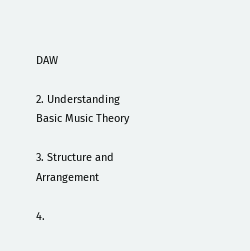DAW

2. Understanding Basic Music Theory

3. Structure and Arrangement

4.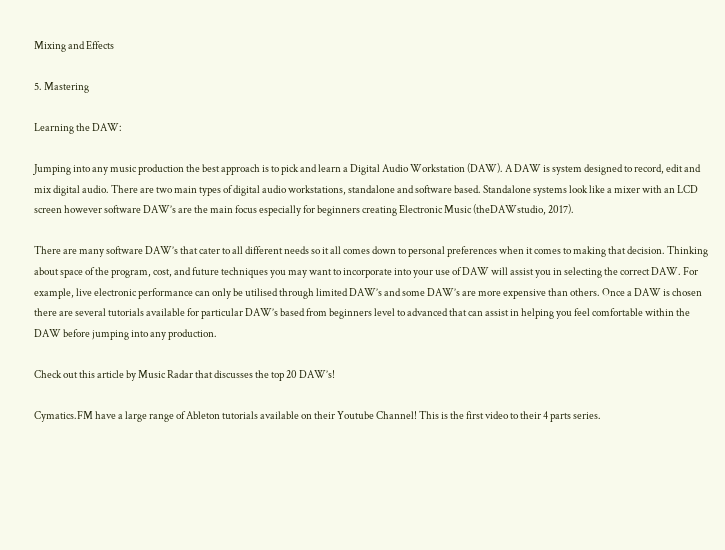Mixing and Effects

5. Mastering

Learning the DAW:

Jumping into any music production the best approach is to pick and learn a Digital Audio Workstation (DAW). A DAW is system designed to record, edit and mix digital audio. There are two main types of digital audio workstations, standalone and software based. Standalone systems look like a mixer with an LCD screen however software DAW’s are the main focus especially for beginners creating Electronic Music (theDAWstudio, 2017).

There are many software DAW’s that cater to all different needs so it all comes down to personal preferences when it comes to making that decision. Thinking about space of the program, cost, and future techniques you may want to incorporate into your use of DAW will assist you in selecting the correct DAW. For example, live electronic performance can only be utilised through limited DAW’s and some DAW’s are more expensive than others. Once a DAW is chosen there are several tutorials available for particular DAW’s based from beginners level to advanced that can assist in helping you feel comfortable within the DAW before jumping into any production.

Check out this article by Music Radar that discusses the top 20 DAW’s!

Cymatics.FM have a large range of Ableton tutorials available on their Youtube Channel! This is the first video to their 4 parts series.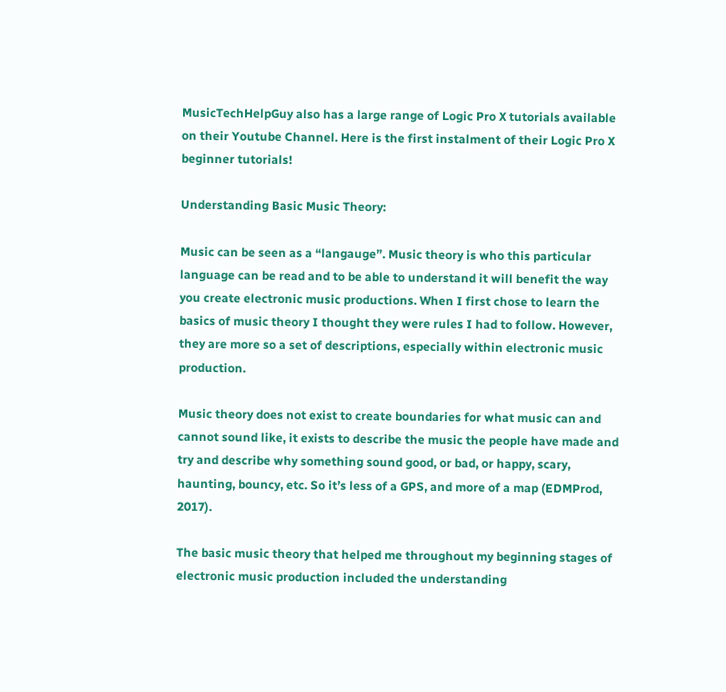MusicTechHelpGuy also has a large range of Logic Pro X tutorials available on their Youtube Channel. Here is the first instalment of their Logic Pro X beginner tutorials!

Understanding Basic Music Theory:

Music can be seen as a “langauge”. Music theory is who this particular language can be read and to be able to understand it will benefit the way you create electronic music productions. When I first chose to learn the basics of music theory I thought they were rules I had to follow. However, they are more so a set of descriptions, especially within electronic music production.

Music theory does not exist to create boundaries for what music can and cannot sound like, it exists to describe the music the people have made and try and describe why something sound good, or bad, or happy, scary, haunting, bouncy, etc. So it’s less of a GPS, and more of a map (EDMProd, 2017).

The basic music theory that helped me throughout my beginning stages of electronic music production included the understanding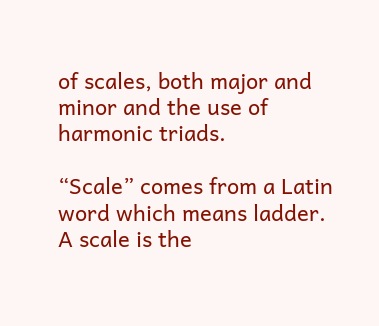of scales, both major and minor and the use of harmonic triads.

“Scale” comes from a Latin word which means ladder. A scale is the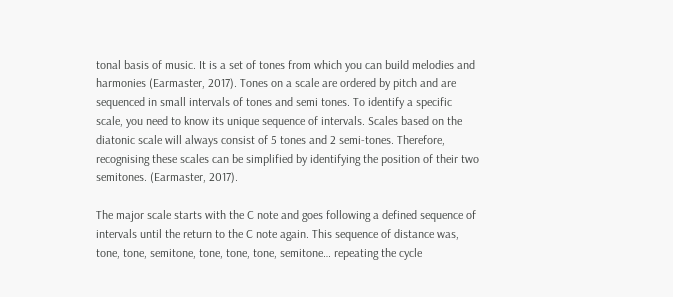tonal basis of music. It is a set of tones from which you can build melodies and harmonies (Earmaster, 2017). Tones on a scale are ordered by pitch and are sequenced in small intervals of tones and semi tones. To identify a specific scale, you need to know its unique sequence of intervals. Scales based on the diatonic scale will always consist of 5 tones and 2 semi-tones. Therefore, recognising these scales can be simplified by identifying the position of their two semitones. (Earmaster, 2017).

The major scale starts with the C note and goes following a defined sequence of intervals until the return to the C note again. This sequence of distance was, tone, tone, semitone, tone, tone, tone, semitone… repeating the cycle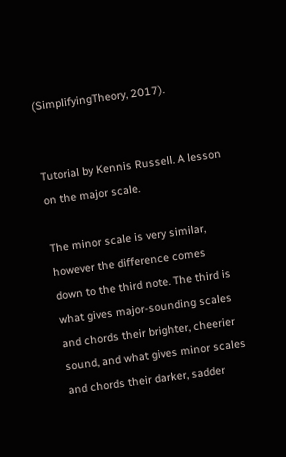(SimplifyingTheory, 2017).


Tutorial by Kennis Russell. A lesson on the major scale.

The minor scale is very similar, however the difference comes down to the third note. The third is what gives major-sounding scales and chords their brighter, cheerier sound, and what gives minor scales and chords their darker, sadder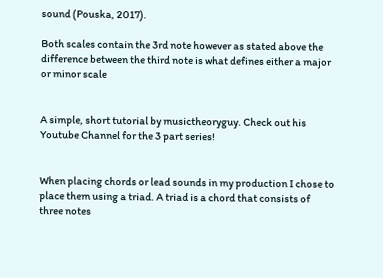sound (Pouska, 2017).

Both scales contain the 3rd note however as stated above the difference between the third note is what defines either a major or minor scale


A simple, short tutorial by musictheoryguy. Check out his Youtube Channel for the 3 part series!


When placing chords or lead sounds in my production I chose to place them using a triad. A triad is a chord that consists of three notes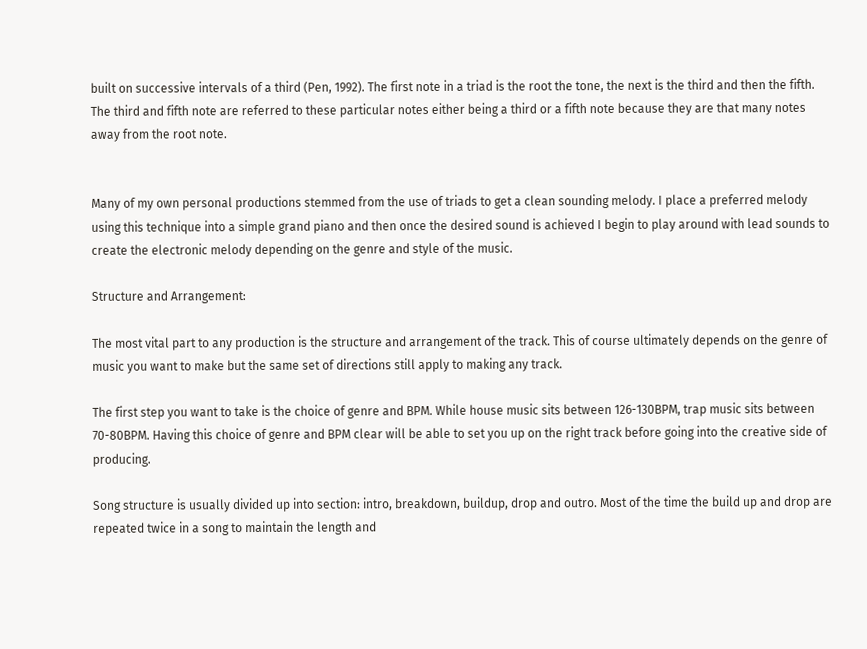built on successive intervals of a third (Pen, 1992). The first note in a triad is the root the tone, the next is the third and then the fifth. The third and fifth note are referred to these particular notes either being a third or a fifth note because they are that many notes away from the root note.


Many of my own personal productions stemmed from the use of triads to get a clean sounding melody. I place a preferred melody using this technique into a simple grand piano and then once the desired sound is achieved I begin to play around with lead sounds to create the electronic melody depending on the genre and style of the music.

Structure and Arrangement:

The most vital part to any production is the structure and arrangement of the track. This of course ultimately depends on the genre of music you want to make but the same set of directions still apply to making any track.

The first step you want to take is the choice of genre and BPM. While house music sits between 126-130BPM, trap music sits between 70-80BPM. Having this choice of genre and BPM clear will be able to set you up on the right track before going into the creative side of producing.

Song structure is usually divided up into section: intro, breakdown, buildup, drop and outro. Most of the time the build up and drop are repeated twice in a song to maintain the length and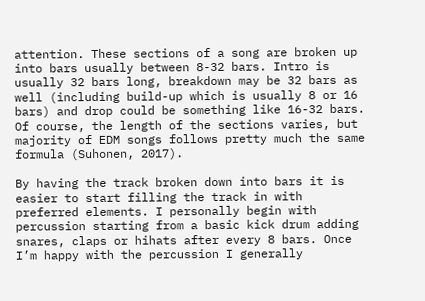attention. These sections of a song are broken up into bars usually between 8-32 bars. Intro is usually 32 bars long, breakdown may be 32 bars as well (including build-up which is usually 8 or 16 bars) and drop could be something like 16-32 bars. Of course, the length of the sections varies, but majority of EDM songs follows pretty much the same formula (Suhonen, 2017).

By having the track broken down into bars it is easier to start filling the track in with preferred elements. I personally begin with percussion starting from a basic kick drum adding snares, claps or hihats after every 8 bars. Once I’m happy with the percussion I generally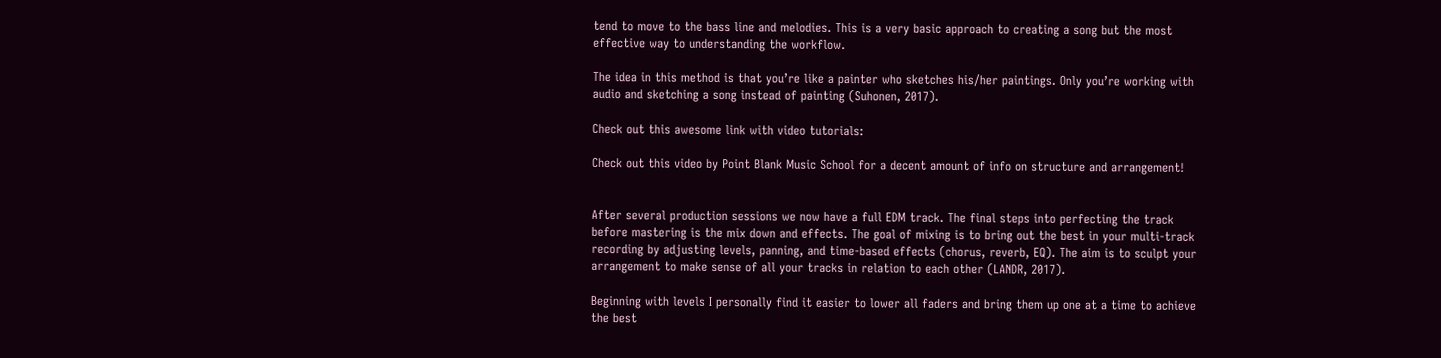tend to move to the bass line and melodies. This is a very basic approach to creating a song but the most effective way to understanding the workflow.

The idea in this method is that you’re like a painter who sketches his/her paintings. Only you’re working with audio and sketching a song instead of painting (Suhonen, 2017).

Check out this awesome link with video tutorials:

Check out this video by Point Blank Music School for a decent amount of info on structure and arrangement!


After several production sessions we now have a full EDM track. The final steps into perfecting the track before mastering is the mix down and effects. The goal of mixing is to bring out the best in your multi-track recording by adjusting levels, panning, and time-based effects (chorus, reverb, EQ). The aim is to sculpt your arrangement to make sense of all your tracks in relation to each other (LANDR, 2017).

Beginning with levels I personally find it easier to lower all faders and bring them up one at a time to achieve the best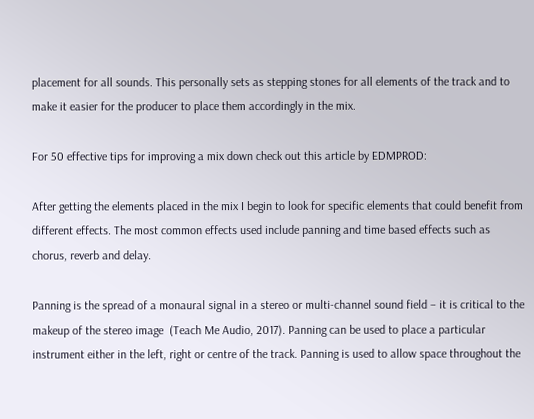placement for all sounds. This personally sets as stepping stones for all elements of the track and to make it easier for the producer to place them accordingly in the mix.

For 50 effective tips for improving a mix down check out this article by EDMPROD:

After getting the elements placed in the mix I begin to look for specific elements that could benefit from different effects. The most common effects used include panning and time based effects such as chorus, reverb and delay.

Panning is the spread of a monaural signal in a stereo or multi-channel sound field – it is critical to the makeup of the stereo image  (Teach Me Audio, 2017). Panning can be used to place a particular instrument either in the left, right or centre of the track. Panning is used to allow space throughout the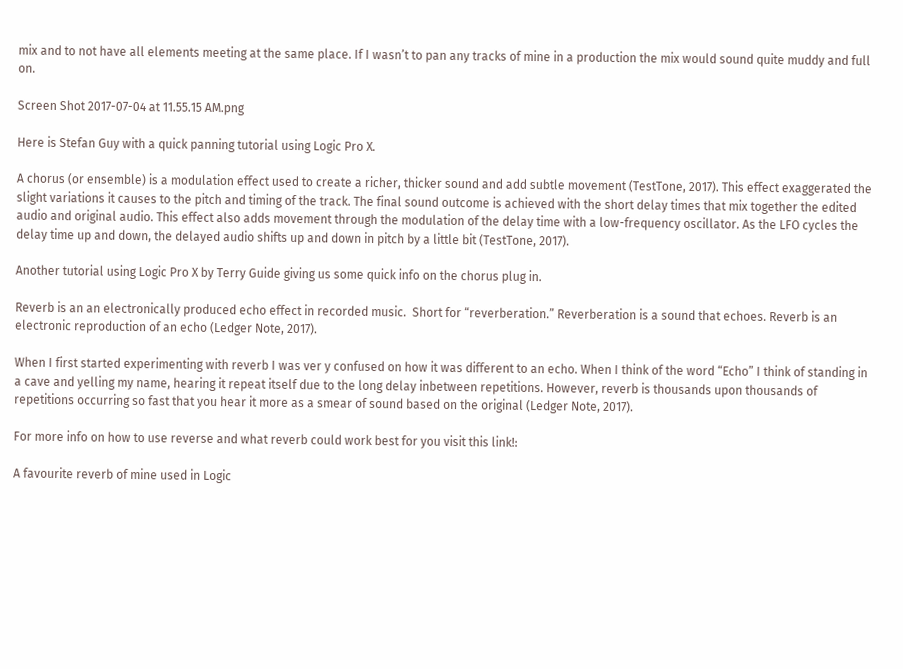mix and to not have all elements meeting at the same place. If I wasn’t to pan any tracks of mine in a production the mix would sound quite muddy and full on.

Screen Shot 2017-07-04 at 11.55.15 AM.png

Here is Stefan Guy with a quick panning tutorial using Logic Pro X.

A chorus (or ensemble) is a modulation effect used to create a richer, thicker sound and add subtle movement (TestTone, 2017). This effect exaggerated the slight variations it causes to the pitch and timing of the track. The final sound outcome is achieved with the short delay times that mix together the edited audio and original audio. This effect also adds movement through the modulation of the delay time with a low-frequency oscillator. As the LFO cycles the delay time up and down, the delayed audio shifts up and down in pitch by a little bit (TestTone, 2017).

Another tutorial using Logic Pro X by Terry Guide giving us some quick info on the chorus plug in.

Reverb is an an electronically produced echo effect in recorded music.  Short for “reverberation.” Reverberation is a sound that echoes. Reverb is an electronic reproduction of an echo (Ledger Note, 2017).

When I first started experimenting with reverb I was ver y confused on how it was different to an echo. When I think of the word “Echo” I think of standing in a cave and yelling my name, hearing it repeat itself due to the long delay inbetween repetitions. However, reverb is thousands upon thousands of repetitions occurring so fast that you hear it more as a smear of sound based on the original (Ledger Note, 2017).

For more info on how to use reverse and what reverb could work best for you visit this link!:

A favourite reverb of mine used in Logic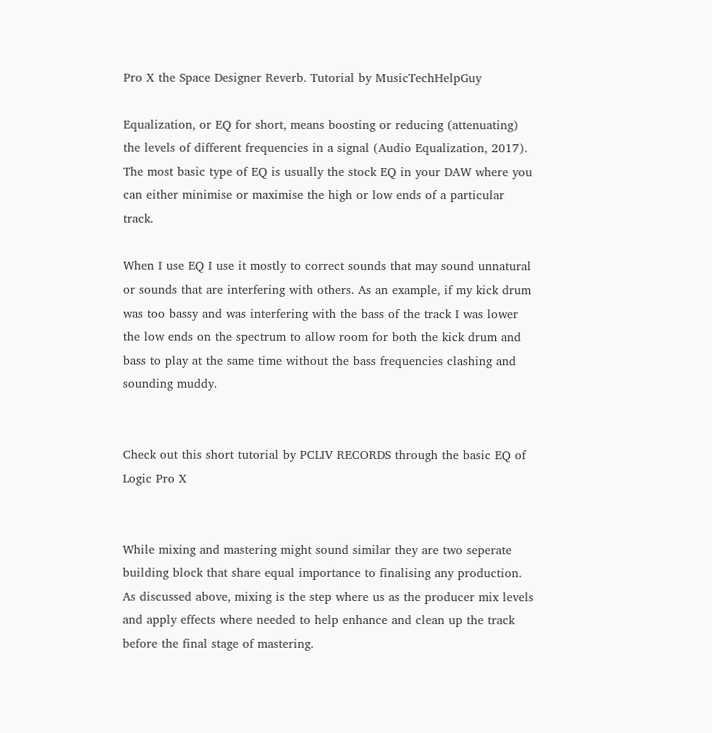Pro X the Space Designer Reverb. Tutorial by MusicTechHelpGuy

Equalization, or EQ for short, means boosting or reducing (attenuating) the levels of different frequencies in a signal (Audio Equalization, 2017). The most basic type of EQ is usually the stock EQ in your DAW where you can either minimise or maximise the high or low ends of a particular track.

When I use EQ I use it mostly to correct sounds that may sound unnatural or sounds that are interfering with others. As an example, if my kick drum was too bassy and was interfering with the bass of the track I was lower the low ends on the spectrum to allow room for both the kick drum and bass to play at the same time without the bass frequencies clashing and sounding muddy.


Check out this short tutorial by PCLIV RECORDS through the basic EQ of Logic Pro X


While mixing and mastering might sound similar they are two seperate building block that share equal importance to finalising any production. As discussed above, mixing is the step where us as the producer mix levels and apply effects where needed to help enhance and clean up the track before the final stage of mastering.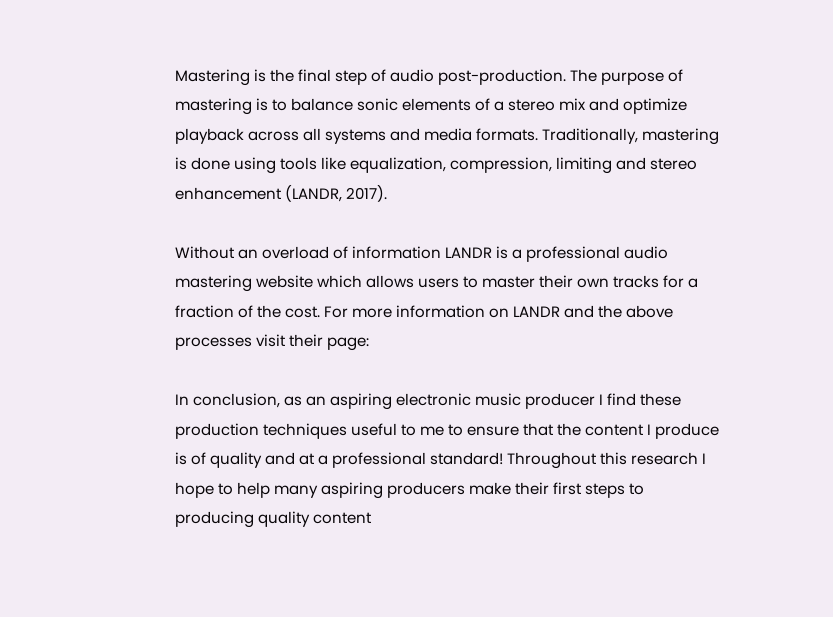Mastering is the final step of audio post-production. The purpose of mastering is to balance sonic elements of a stereo mix and optimize playback across all systems and media formats. Traditionally, mastering is done using tools like equalization, compression, limiting and stereo enhancement (LANDR, 2017).

Without an overload of information LANDR is a professional audio mastering website which allows users to master their own tracks for a fraction of the cost. For more information on LANDR and the above processes visit their page:

In conclusion, as an aspiring electronic music producer I find these production techniques useful to me to ensure that the content I produce is of quality and at a professional standard! Throughout this research I hope to help many aspiring producers make their first steps to producing quality content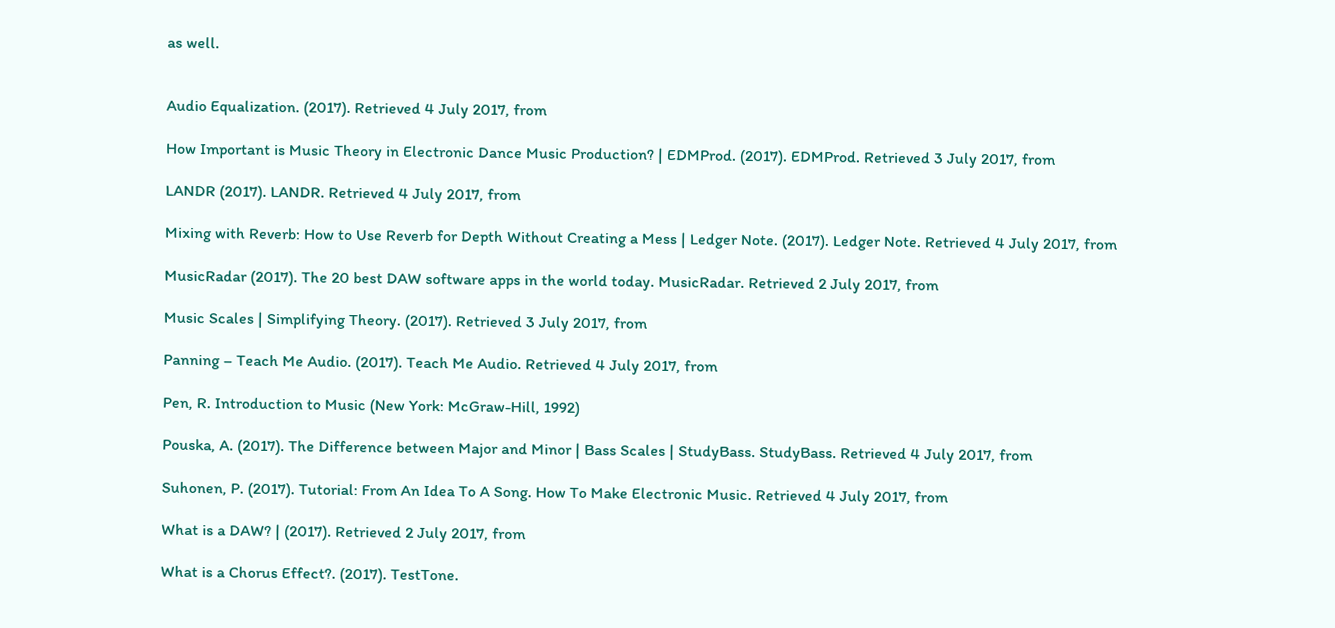as well.


Audio Equalization. (2017). Retrieved 4 July 2017, from

How Important is Music Theory in Electronic Dance Music Production? | EDMProd. (2017). EDMProd. Retrieved 3 July 2017, from

LANDR (2017). LANDR. Retrieved 4 July 2017, from

Mixing with Reverb: How to Use Reverb for Depth Without Creating a Mess | Ledger Note. (2017). Ledger Note. Retrieved 4 July 2017, from

MusicRadar (2017). The 20 best DAW software apps in the world today. MusicRadar. Retrieved 2 July 2017, from

Music Scales | Simplifying Theory. (2017). Retrieved 3 July 2017, from

Panning – Teach Me Audio. (2017). Teach Me Audio. Retrieved 4 July 2017, from

Pen, R. Introduction to Music (New York: McGraw-Hill, 1992)

Pouska, A. (2017). The Difference between Major and Minor | Bass Scales | StudyBass. StudyBass. Retrieved 4 July 2017, from

Suhonen, P. (2017). Tutorial: From An Idea To A Song. How To Make Electronic Music. Retrieved 4 July 2017, from

What is a DAW? | (2017). Retrieved 2 July 2017, from

What is a Chorus Effect?. (2017). TestTone.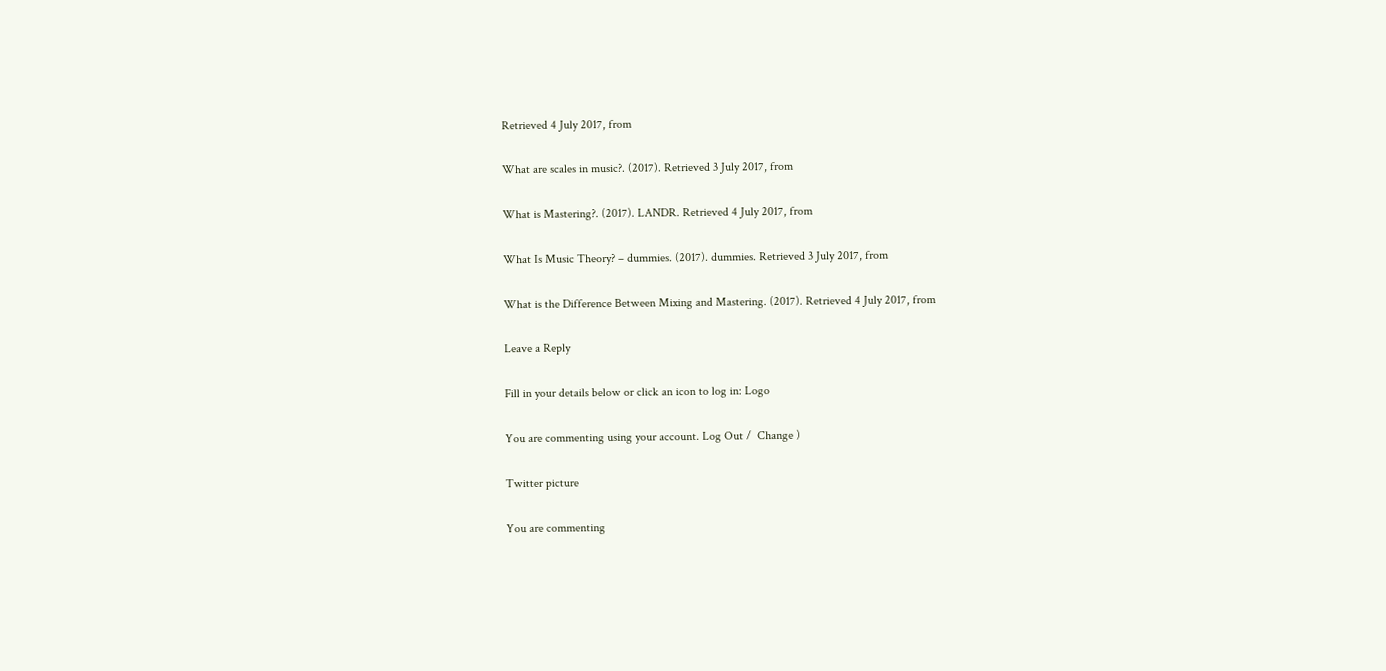Retrieved 4 July 2017, from

What are scales in music?. (2017). Retrieved 3 July 2017, from

What is Mastering?. (2017). LANDR. Retrieved 4 July 2017, from

What Is Music Theory? – dummies. (2017). dummies. Retrieved 3 July 2017, from

What is the Difference Between Mixing and Mastering. (2017). Retrieved 4 July 2017, from

Leave a Reply

Fill in your details below or click an icon to log in: Logo

You are commenting using your account. Log Out /  Change )

Twitter picture

You are commenting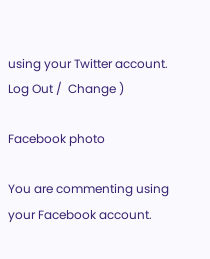using your Twitter account. Log Out /  Change )

Facebook photo

You are commenting using your Facebook account.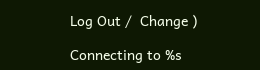Log Out /  Change )

Connecting to %s